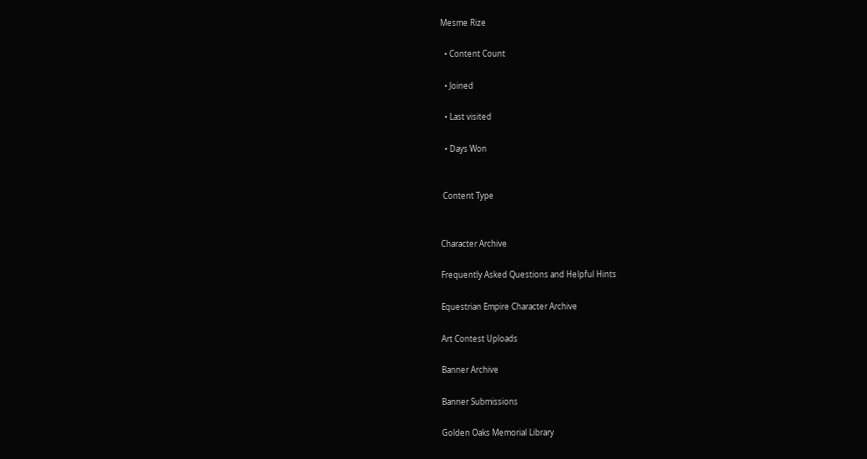Mesme Rize

  • Content Count

  • Joined

  • Last visited

  • Days Won


 Content Type


Character Archive

Frequently Asked Questions and Helpful Hints

Equestrian Empire Character Archive

Art Contest Uploads

Banner Archive

Banner Submissions

Golden Oaks Memorial Library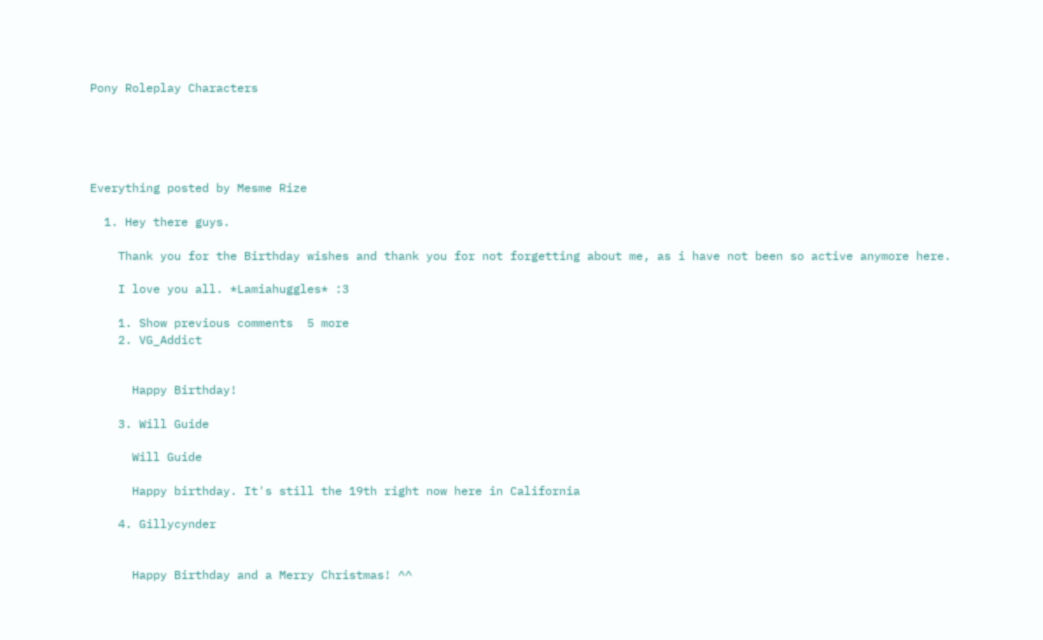Pony Roleplay Characters





Everything posted by Mesme Rize

  1. Hey there guys.

    Thank you for the Birthday wishes and thank you for not forgetting about me, as i have not been so active anymore here.

    I love you all. *Lamiahuggles* :3

    1. Show previous comments  5 more
    2. VG_Addict


      Happy Birthday!

    3. Will Guide

      Will Guide

      Happy birthday. It's still the 19th right now here in California

    4. Gillycynder


      Happy Birthday and a Merry Christmas! ^^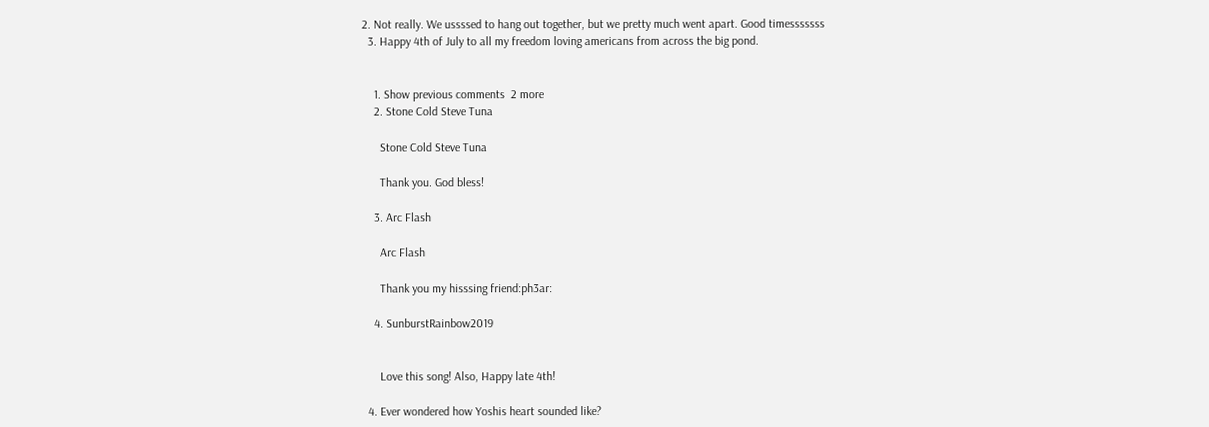2. Not really. We ussssed to hang out together, but we pretty much went apart. Good timesssssss
  3. Happy 4th of July to all my freedom loving americans from across the big pond.


    1. Show previous comments  2 more
    2. Stone Cold Steve Tuna

      Stone Cold Steve Tuna

      Thank you. God bless!

    3. Arc Flash

      Arc Flash

      Thank you my hisssing friend:ph3ar:

    4. SunburstRainbow2019


      Love this song! Also, Happy late 4th!

  4. Ever wondered how Yoshis heart sounded like?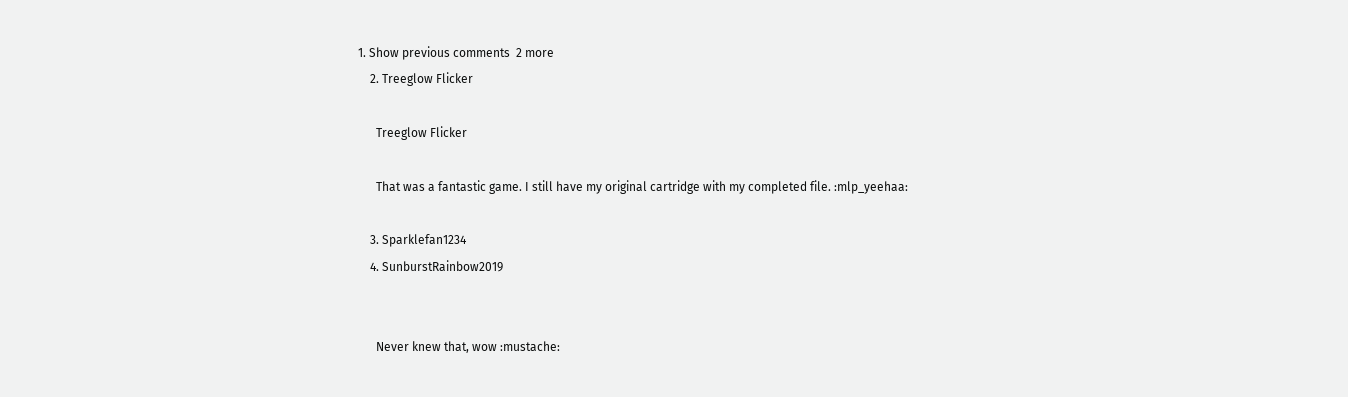1. Show previous comments  2 more
    2. Treeglow Flicker

      Treeglow Flicker

      That was a fantastic game. I still have my original cartridge with my completed file. :mlp_yeehaa:

    3. Sparklefan1234
    4. SunburstRainbow2019


      Never knew that, wow :mustache: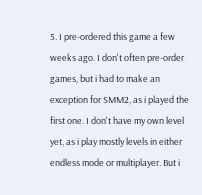5. I pre-ordered this game a few weeks ago. I don't often pre-order games, but i had to make an exception for SMM2, as i played the first one. I don't have my own level yet, as i play mostly levels in either endless mode or multiplayer. But i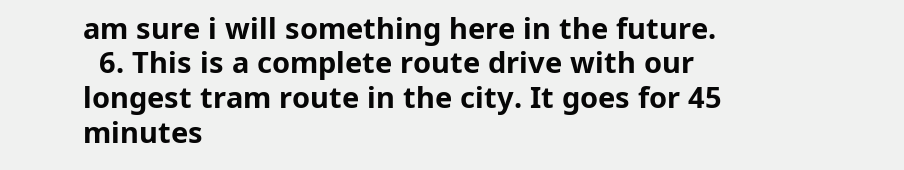am sure i will something here in the future.
  6. This is a complete route drive with our longest tram route in the city. It goes for 45 minutes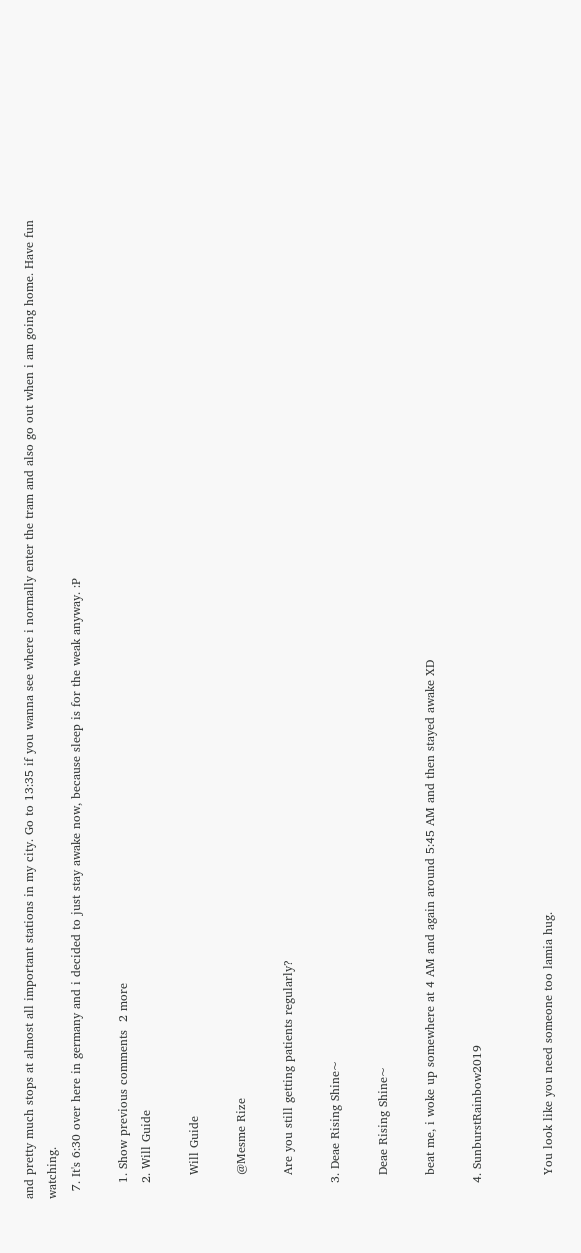and pretty much stops at almost all important stations in my city. Go to 13:35 if you wanna see where i normally enter the tram and also go out when i am going home. Have fun watching.
  7. It's 6:30 over here in germany and i decided to just stay awake now, because sleep is for the weak anyway. :P

    1. Show previous comments  2 more
    2. Will Guide

      Will Guide

      @Mesme Rize

      Are you still getting patients regularly?

    3. Deae Rising Shine~

      Deae Rising Shine~

      beat me, i woke up somewhere at 4 AM and again around 5:45 AM and then stayed awake XD

    4. SunburstRainbow2019


      You look like you need someone too lamia hug.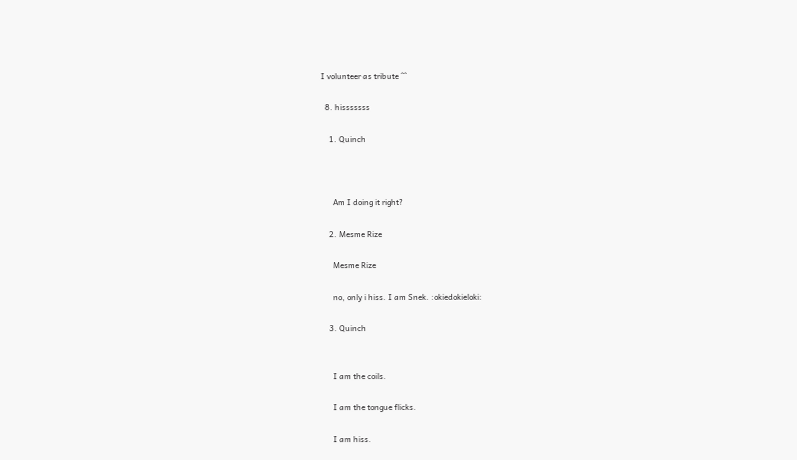I volunteer as tribute ^^

  8. hisssssss

    1. Quinch



      Am I doing it right?

    2. Mesme Rize

      Mesme Rize

      no, only i hiss. I am Snek. :okiedokieloki:

    3. Quinch


      I am the coils.

      I am the tongue flicks.

      I am hiss.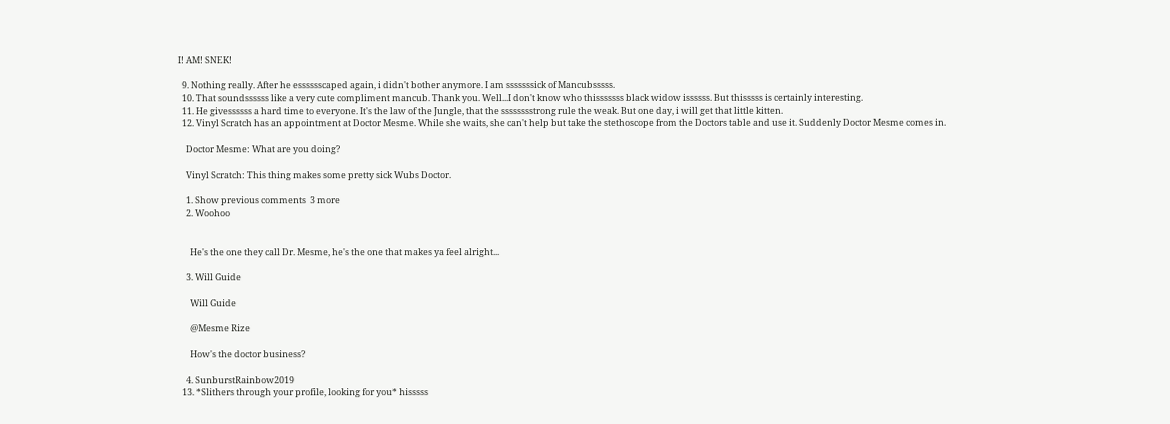I! AM! SNEK!

  9. Nothing really. After he esssssscaped again, i didn't bother anymore. I am sssssssick of Mancubsssss.
  10. That soundssssss like a very cute compliment mancub. Thank you. Well...I don't know who thisssssss black widow issssss. But thisssss is certainly interesting.
  11. He givessssss a hard time to everyone. It's the law of the Jungle, that the sssssssstrong rule the weak. But one day, i will get that little kitten.
  12. Vinyl Scratch has an appointment at Doctor Mesme. While she waits, she can't help but take the stethoscope from the Doctors table and use it. Suddenly Doctor Mesme comes in.

    Doctor Mesme: What are you doing?

    Vinyl Scratch: This thing makes some pretty sick Wubs Doctor.

    1. Show previous comments  3 more
    2. Woohoo


      He's the one they call Dr. Mesme, he's the one that makes ya feel alright...

    3. Will Guide

      Will Guide

      @Mesme Rize

      How's the doctor business?

    4. SunburstRainbow2019
  13. *Slithers through your profile, looking for you* hisssss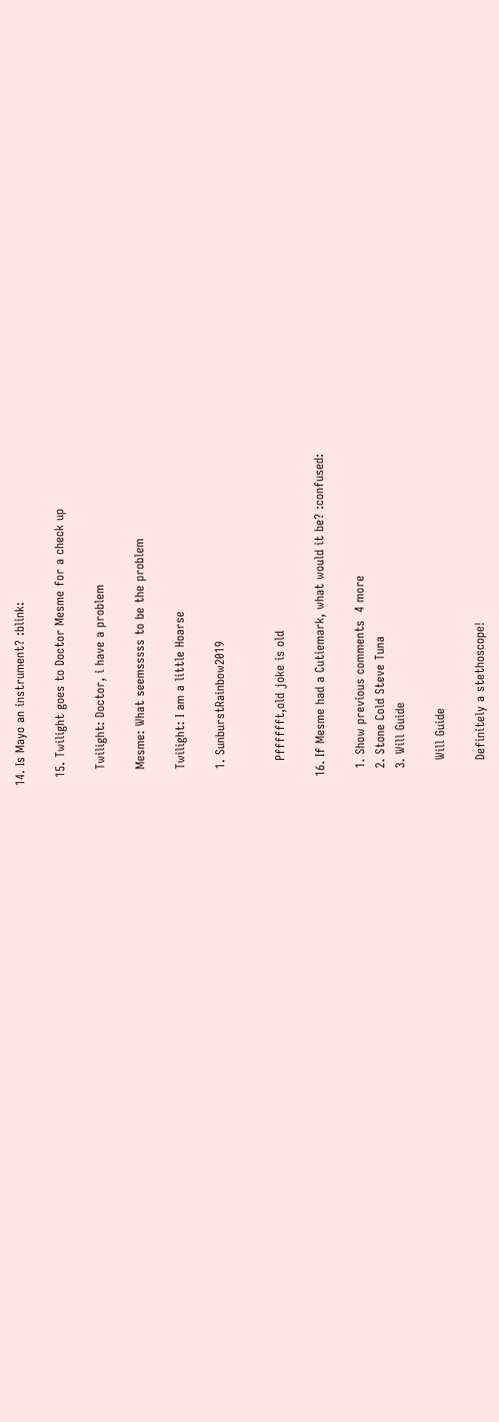14. Is Mayo an instrument? :blink:

  15. Twilight goes to Doctor Mesme for a check up

    Twilight: Doctor, i have a problem

    Mesme: What seemsssss to be the problem

    Twilight: I am a little Hoarse

    1. SunburstRainbow2019


      Pfffffft,old joke is old

  16. If Mesme had a Cutiemark, what would it be? :confused:

    1. Show previous comments  4 more
    2. Stone Cold Steve Tuna
    3. Will Guide

      Will Guide

      Definitely a stethoscope!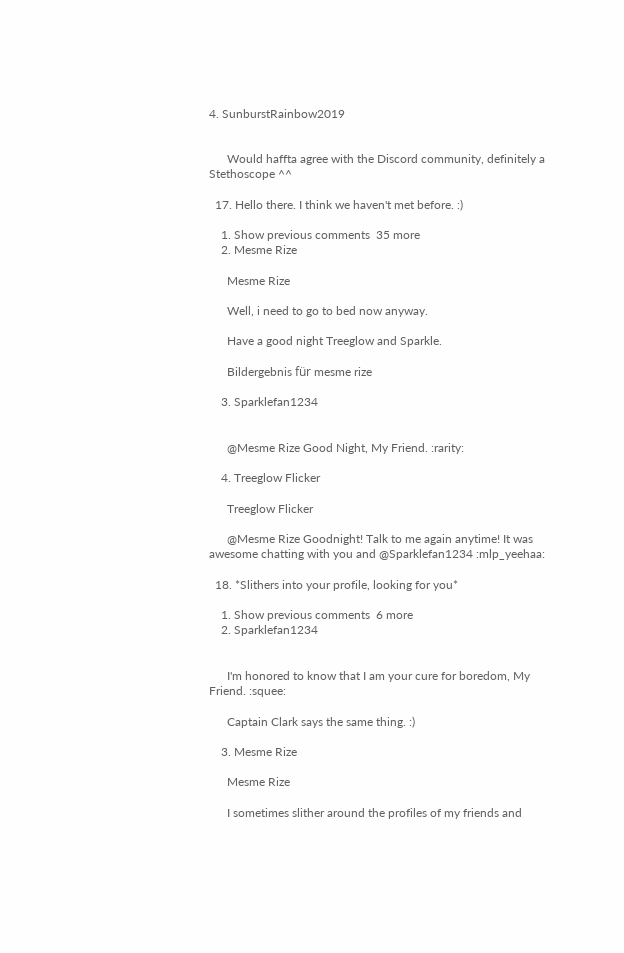4. SunburstRainbow2019


      Would haffta agree with the Discord community, definitely a Stethoscope ^^

  17. Hello there. I think we haven't met before. :)

    1. Show previous comments  35 more
    2. Mesme Rize

      Mesme Rize

      Well, i need to go to bed now anyway.

      Have a good night Treeglow and Sparkle.

      Bildergebnis für mesme rize

    3. Sparklefan1234


      @Mesme Rize Good Night, My Friend. :rarity:

    4. Treeglow Flicker

      Treeglow Flicker

      @Mesme Rize Goodnight! Talk to me again anytime! It was awesome chatting with you and @Sparklefan1234 :mlp_yeehaa:

  18. *Slithers into your profile, looking for you*

    1. Show previous comments  6 more
    2. Sparklefan1234


      I'm honored to know that I am your cure for boredom, My Friend. :squee:

      Captain Clark says the same thing. :)

    3. Mesme Rize

      Mesme Rize

      I sometimes slither around the profiles of my friends and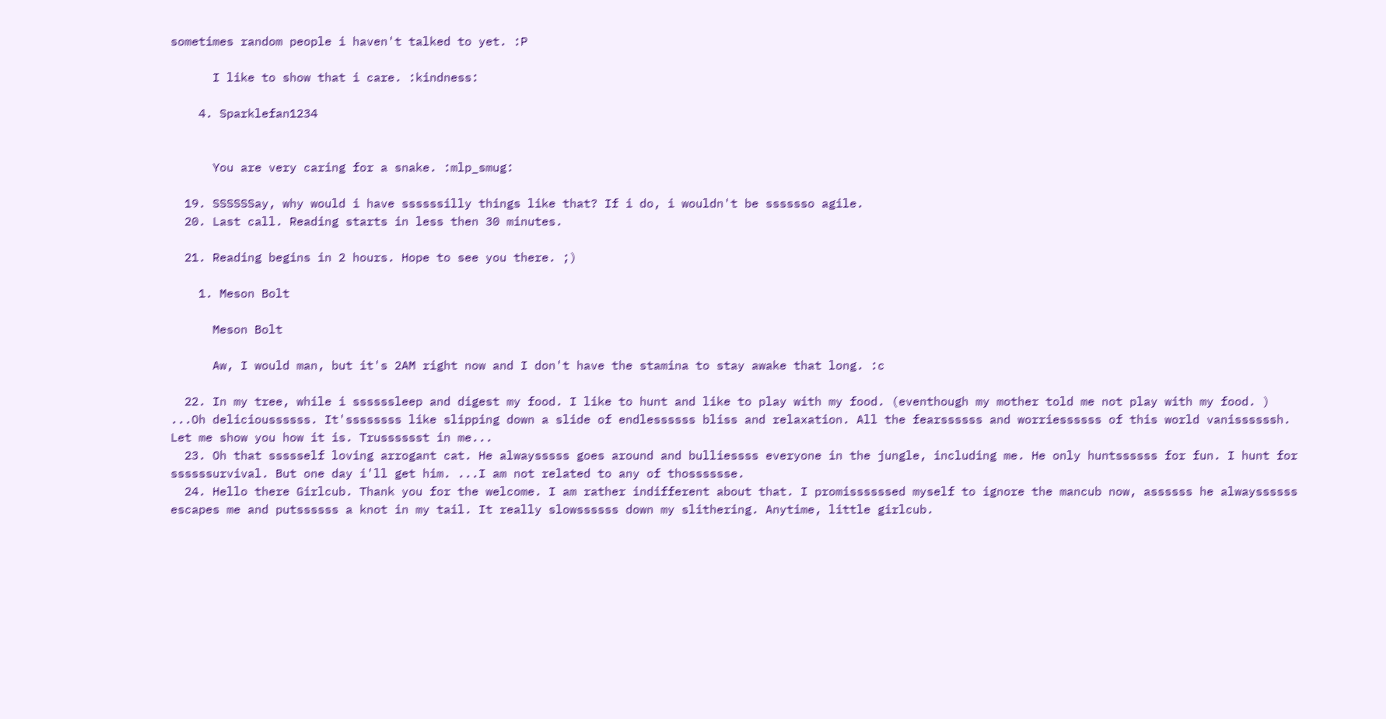sometimes random people i haven't talked to yet. :P

      I like to show that i care. :kindness:

    4. Sparklefan1234


      You are very caring for a snake. :mlp_smug:

  19. SSSSSSay, why would i have ssssssilly things like that? If i do, i wouldn't be sssssso agile.
  20. Last call. Reading starts in less then 30 minutes.

  21. Reading begins in 2 hours. Hope to see you there. ;)

    1. Meson Bolt

      Meson Bolt

      Aw, I would man, but it's 2AM right now and I don't have the stamina to stay awake that long. :c

  22. In my tree, while i ssssssleep and digest my food. I like to hunt and like to play with my food. (eventhough my mother told me not play with my food. ) ...Oh delicioussssss. It'ssssssss like slipping down a slide of endlessssss bliss and relaxation. All the fearssssss and worriessssss of this world vanissssssh. Let me show you how it is. Trusssssst in me...
  23. Oh that ssssself loving arrogant cat. He alwaysssss goes around and bulliessss everyone in the jungle, including me. He only huntssssss for fun. I hunt for ssssssurvival. But one day i'll get him. ...I am not related to any of thosssssse.
  24. Hello there Girlcub. Thank you for the welcome. I am rather indifferent about that. I promissssssed myself to ignore the mancub now, assssss he alwayssssss escapes me and putssssss a knot in my tail. It really slowssssss down my slithering. Anytime, little girlcub.